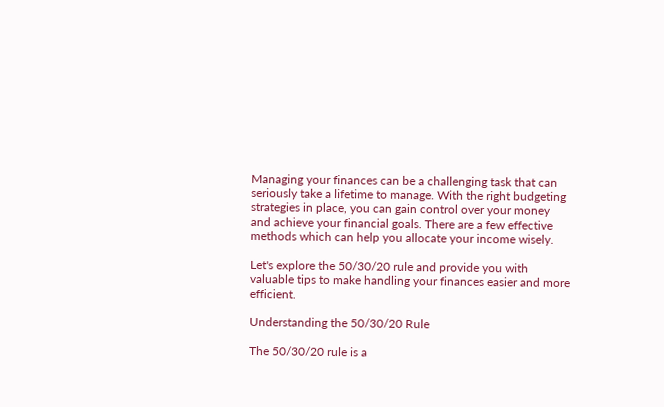Managing your finances can be a challenging task that can seriously take a lifetime to manage. With the right budgeting strategies in place, you can gain control over your money and achieve your financial goals. There are a few effective methods which can help you allocate your income wisely.

Let's explore the 50/30/20 rule and provide you with valuable tips to make handling your finances easier and more efficient.

Understanding the 50/30/20 Rule

The 50/30/20 rule is a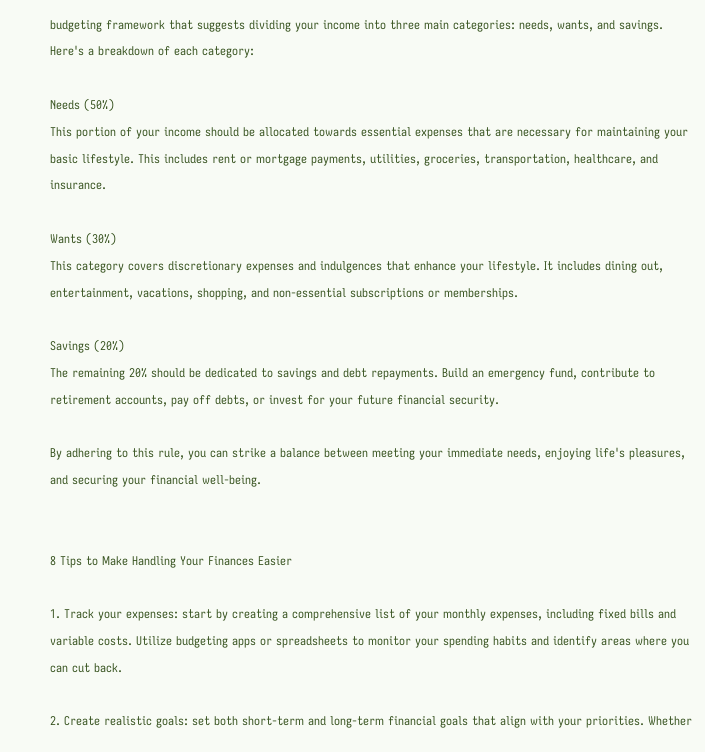budgeting framework that suggests dividing your income into three main categories: needs, wants, and savings. Here's a breakdown of each category:

Needs (50%)
This portion of your income should be allocated towards essential expenses that are necessary for maintaining your basic lifestyle. This includes rent or mortgage payments, utilities, groceries, transportation, healthcare, and insurance.

Wants (30%)
This category covers discretionary expenses and indulgences that enhance your lifestyle. It includes dining out, entertainment, vacations, shopping, and non-essential subscriptions or memberships.

Savings (20%)
The remaining 20% should be dedicated to savings and debt repayments. Build an emergency fund, contribute to retirement accounts, pay off debts, or invest for your future financial security.

By adhering to this rule, you can strike a balance between meeting your immediate needs, enjoying life's pleasures, and securing your financial well-being.


8 Tips to Make Handling Your Finances Easier

1. Track your expenses: start by creating a comprehensive list of your monthly expenses, including fixed bills and variable costs. Utilize budgeting apps or spreadsheets to monitor your spending habits and identify areas where you can cut back.

2. Create realistic goals: set both short-term and long-term financial goals that align with your priorities. Whether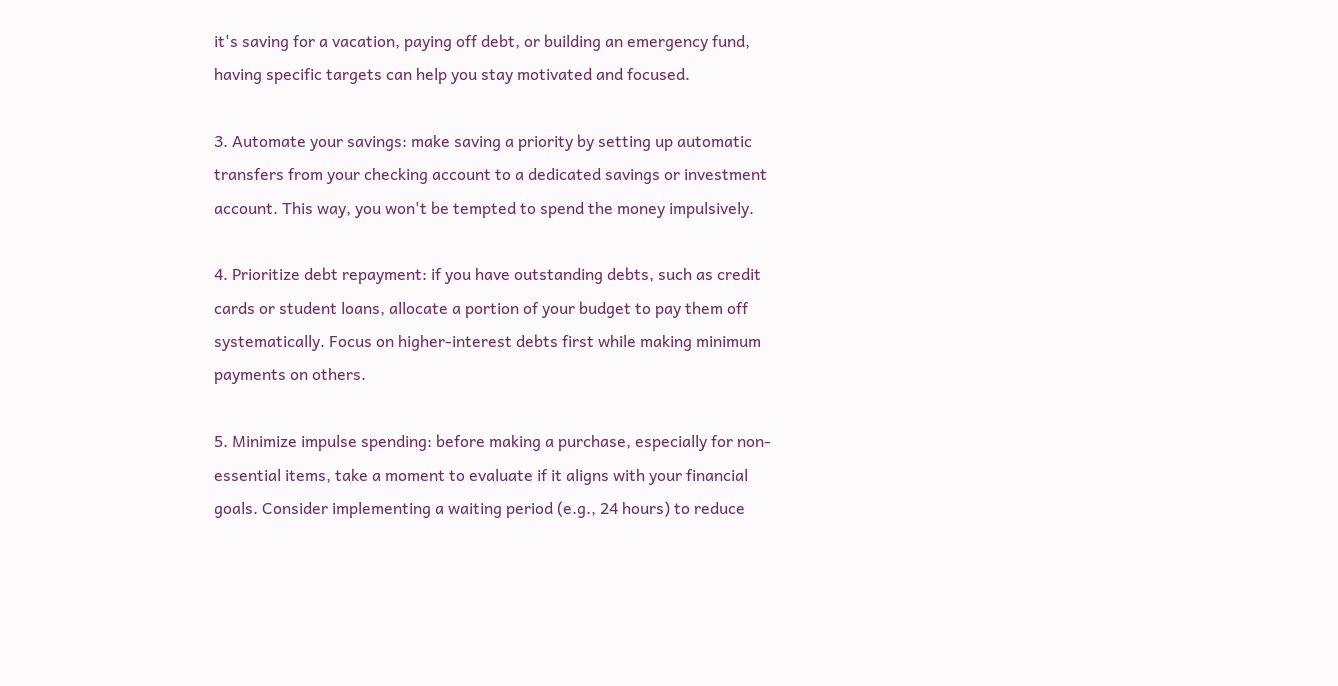it's saving for a vacation, paying off debt, or building an emergency fund, having specific targets can help you stay motivated and focused.

3. Automate your savings: make saving a priority by setting up automatic transfers from your checking account to a dedicated savings or investment account. This way, you won't be tempted to spend the money impulsively.

4. Prioritize debt repayment: if you have outstanding debts, such as credit cards or student loans, allocate a portion of your budget to pay them off systematically. Focus on higher-interest debts first while making minimum payments on others.

5. Minimize impulse spending: before making a purchase, especially for non-essential items, take a moment to evaluate if it aligns with your financial goals. Consider implementing a waiting period (e.g., 24 hours) to reduce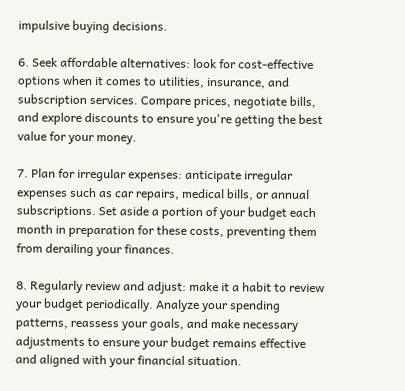impulsive buying decisions.

6. Seek affordable alternatives: look for cost-effective options when it comes to utilities, insurance, and subscription services. Compare prices, negotiate bills, and explore discounts to ensure you're getting the best value for your money.

7. Plan for irregular expenses: anticipate irregular expenses such as car repairs, medical bills, or annual subscriptions. Set aside a portion of your budget each month in preparation for these costs, preventing them from derailing your finances.

8. Regularly review and adjust: make it a habit to review your budget periodically. Analyze your spending patterns, reassess your goals, and make necessary adjustments to ensure your budget remains effective and aligned with your financial situation.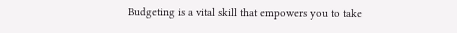Budgeting is a vital skill that empowers you to take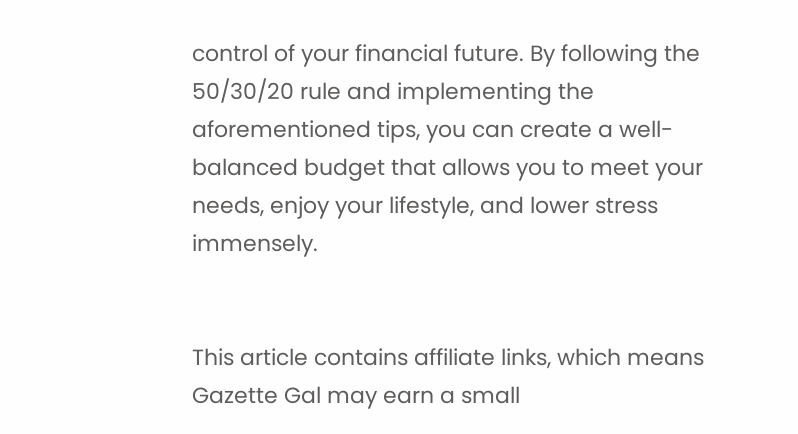control of your financial future. By following the 50/30/20 rule and implementing the aforementioned tips, you can create a well-balanced budget that allows you to meet your needs, enjoy your lifestyle, and lower stress immensely.


This article contains affiliate links, which means Gazette Gal may earn a small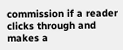commission if a reader clicks through and makes a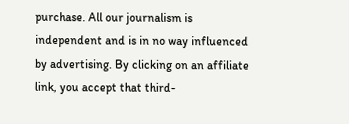purchase. All our journalism is independent and is in no way influenced by advertising. By clicking on an affiliate link, you accept that third-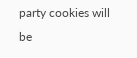party cookies will be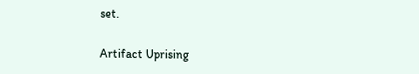set.

Artifact Uprising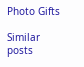Photo Gifts

Similar posts